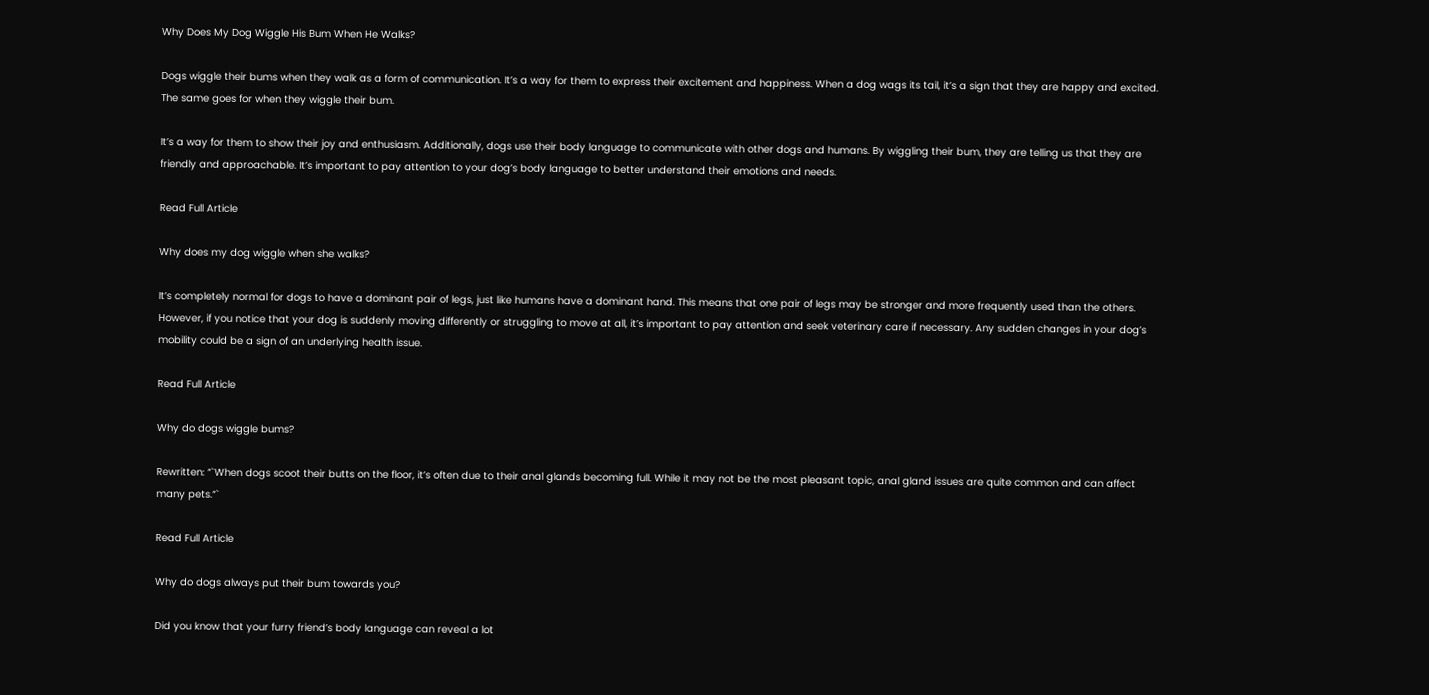Why Does My Dog Wiggle His Bum When He Walks?

Dogs wiggle their bums when they walk as a form of communication. It’s a way for them to express their excitement and happiness. When a dog wags its tail, it’s a sign that they are happy and excited. The same goes for when they wiggle their bum.

It’s a way for them to show their joy and enthusiasm. Additionally, dogs use their body language to communicate with other dogs and humans. By wiggling their bum, they are telling us that they are friendly and approachable. It’s important to pay attention to your dog’s body language to better understand their emotions and needs.

Read Full Article

Why does my dog wiggle when she walks?

It’s completely normal for dogs to have a dominant pair of legs, just like humans have a dominant hand. This means that one pair of legs may be stronger and more frequently used than the others. However, if you notice that your dog is suddenly moving differently or struggling to move at all, it’s important to pay attention and seek veterinary care if necessary. Any sudden changes in your dog’s mobility could be a sign of an underlying health issue.

Read Full Article

Why do dogs wiggle bums?

Rewritten: “`When dogs scoot their butts on the floor, it’s often due to their anal glands becoming full. While it may not be the most pleasant topic, anal gland issues are quite common and can affect many pets.“`

Read Full Article

Why do dogs always put their bum towards you?

Did you know that your furry friend’s body language can reveal a lot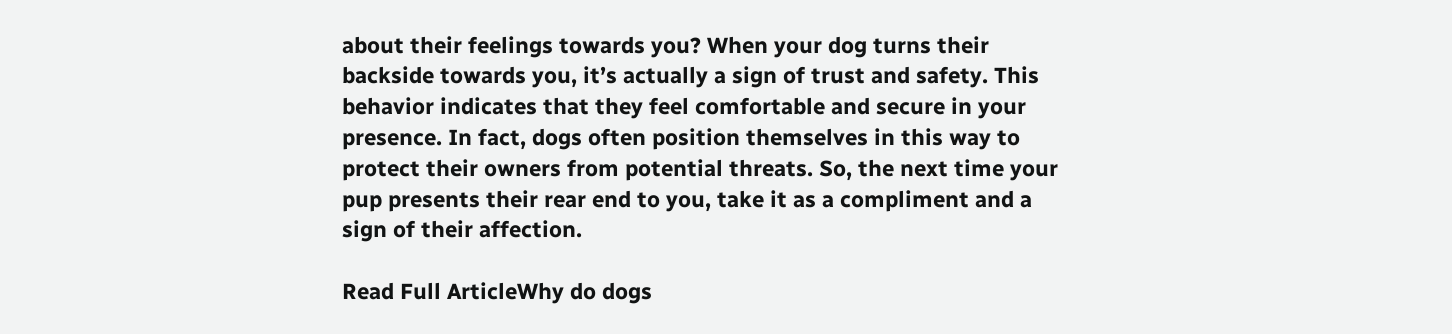about their feelings towards you? When your dog turns their backside towards you, it’s actually a sign of trust and safety. This behavior indicates that they feel comfortable and secure in your presence. In fact, dogs often position themselves in this way to protect their owners from potential threats. So, the next time your pup presents their rear end to you, take it as a compliment and a sign of their affection.

Read Full ArticleWhy do dogs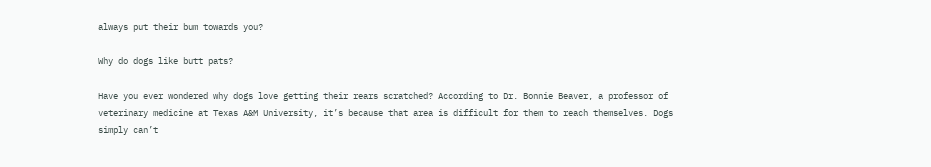always put their bum towards you?

Why do dogs like butt pats?

Have you ever wondered why dogs love getting their rears scratched? According to Dr. Bonnie Beaver, a professor of veterinary medicine at Texas A&M University, it’s because that area is difficult for them to reach themselves. Dogs simply can’t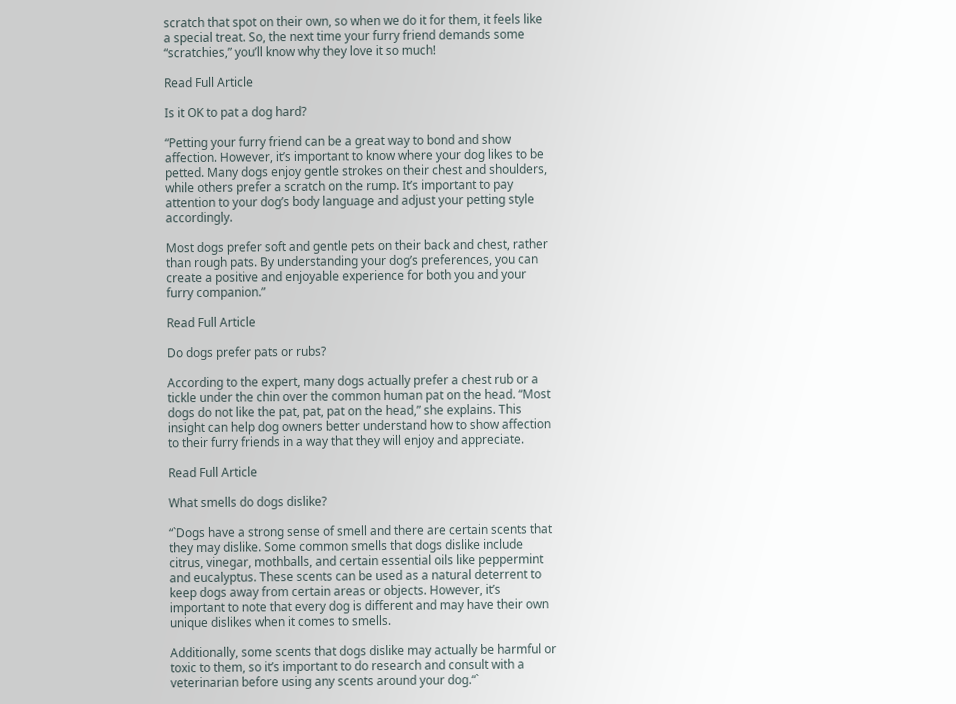scratch that spot on their own, so when we do it for them, it feels like a special treat. So, the next time your furry friend demands some “scratchies,” you’ll know why they love it so much!

Read Full Article

Is it OK to pat a dog hard?

“Petting your furry friend can be a great way to bond and show affection. However, it’s important to know where your dog likes to be petted. Many dogs enjoy gentle strokes on their chest and shoulders, while others prefer a scratch on the rump. It’s important to pay attention to your dog’s body language and adjust your petting style accordingly.

Most dogs prefer soft and gentle pets on their back and chest, rather than rough pats. By understanding your dog’s preferences, you can create a positive and enjoyable experience for both you and your furry companion.”

Read Full Article

Do dogs prefer pats or rubs?

According to the expert, many dogs actually prefer a chest rub or a tickle under the chin over the common human pat on the head. “Most dogs do not like the pat, pat, pat on the head,” she explains. This insight can help dog owners better understand how to show affection to their furry friends in a way that they will enjoy and appreciate.

Read Full Article

What smells do dogs dislike?

“`Dogs have a strong sense of smell and there are certain scents that they may dislike. Some common smells that dogs dislike include citrus, vinegar, mothballs, and certain essential oils like peppermint and eucalyptus. These scents can be used as a natural deterrent to keep dogs away from certain areas or objects. However, it’s important to note that every dog is different and may have their own unique dislikes when it comes to smells.

Additionally, some scents that dogs dislike may actually be harmful or toxic to them, so it’s important to do research and consult with a veterinarian before using any scents around your dog.“`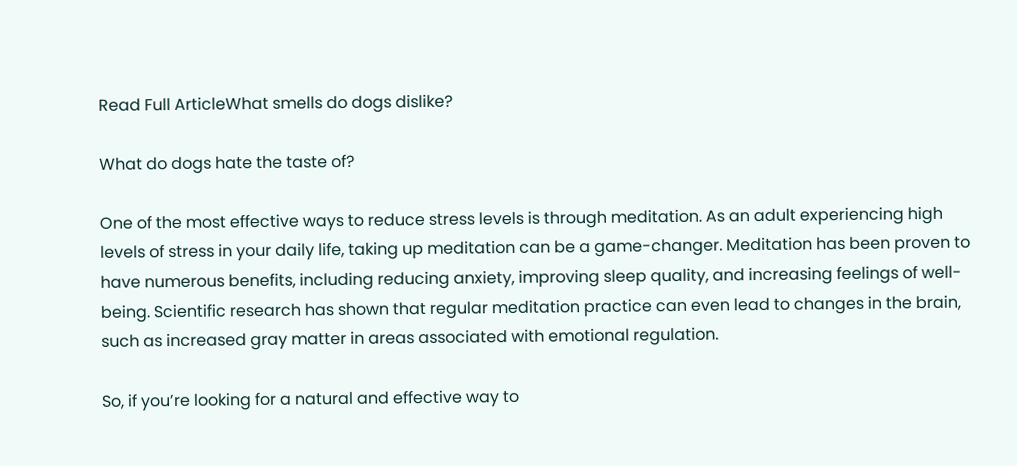Read Full ArticleWhat smells do dogs dislike?

What do dogs hate the taste of?

One of the most effective ways to reduce stress levels is through meditation. As an adult experiencing high levels of stress in your daily life, taking up meditation can be a game-changer. Meditation has been proven to have numerous benefits, including reducing anxiety, improving sleep quality, and increasing feelings of well-being. Scientific research has shown that regular meditation practice can even lead to changes in the brain, such as increased gray matter in areas associated with emotional regulation.

So, if you’re looking for a natural and effective way to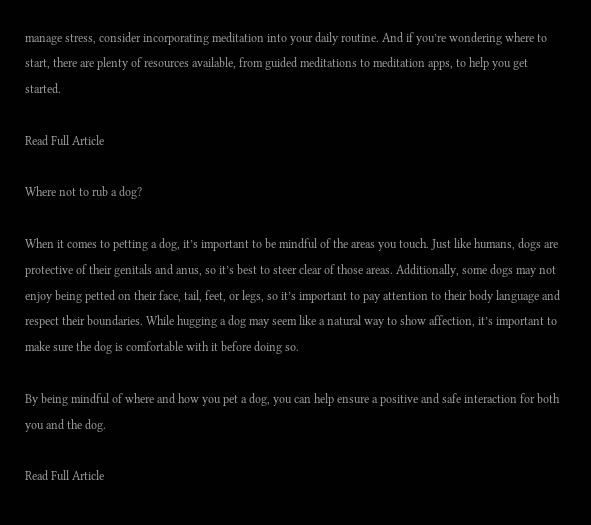manage stress, consider incorporating meditation into your daily routine. And if you’re wondering where to start, there are plenty of resources available, from guided meditations to meditation apps, to help you get started.

Read Full Article

Where not to rub a dog?

When it comes to petting a dog, it’s important to be mindful of the areas you touch. Just like humans, dogs are protective of their genitals and anus, so it’s best to steer clear of those areas. Additionally, some dogs may not enjoy being petted on their face, tail, feet, or legs, so it’s important to pay attention to their body language and respect their boundaries. While hugging a dog may seem like a natural way to show affection, it’s important to make sure the dog is comfortable with it before doing so.

By being mindful of where and how you pet a dog, you can help ensure a positive and safe interaction for both you and the dog.

Read Full Article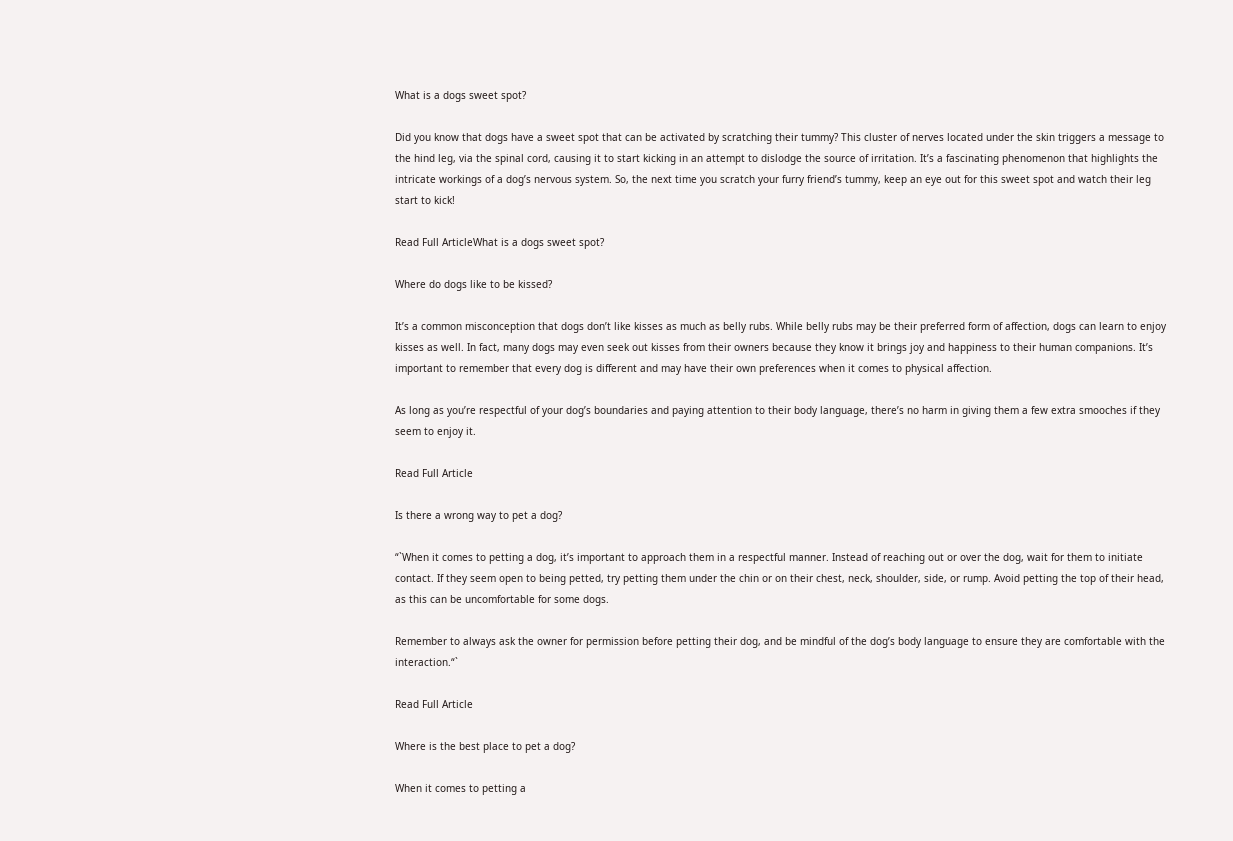What is a dogs sweet spot?

Did you know that dogs have a sweet spot that can be activated by scratching their tummy? This cluster of nerves located under the skin triggers a message to the hind leg, via the spinal cord, causing it to start kicking in an attempt to dislodge the source of irritation. It’s a fascinating phenomenon that highlights the intricate workings of a dog’s nervous system. So, the next time you scratch your furry friend’s tummy, keep an eye out for this sweet spot and watch their leg start to kick!

Read Full ArticleWhat is a dogs sweet spot?

Where do dogs like to be kissed?

It’s a common misconception that dogs don’t like kisses as much as belly rubs. While belly rubs may be their preferred form of affection, dogs can learn to enjoy kisses as well. In fact, many dogs may even seek out kisses from their owners because they know it brings joy and happiness to their human companions. It’s important to remember that every dog is different and may have their own preferences when it comes to physical affection.

As long as you’re respectful of your dog’s boundaries and paying attention to their body language, there’s no harm in giving them a few extra smooches if they seem to enjoy it.

Read Full Article

Is there a wrong way to pet a dog?

“`When it comes to petting a dog, it’s important to approach them in a respectful manner. Instead of reaching out or over the dog, wait for them to initiate contact. If they seem open to being petted, try petting them under the chin or on their chest, neck, shoulder, side, or rump. Avoid petting the top of their head, as this can be uncomfortable for some dogs.

Remember to always ask the owner for permission before petting their dog, and be mindful of the dog’s body language to ensure they are comfortable with the interaction.“`

Read Full Article

Where is the best place to pet a dog?

When it comes to petting a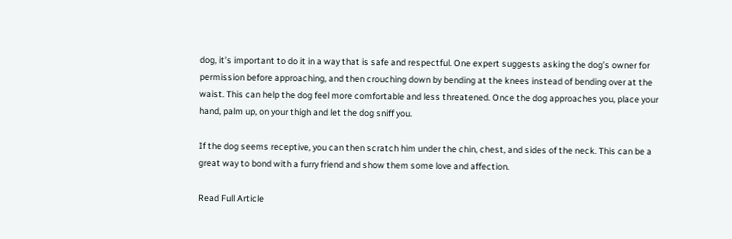dog, it’s important to do it in a way that is safe and respectful. One expert suggests asking the dog’s owner for permission before approaching, and then crouching down by bending at the knees instead of bending over at the waist. This can help the dog feel more comfortable and less threatened. Once the dog approaches you, place your hand, palm up, on your thigh and let the dog sniff you.

If the dog seems receptive, you can then scratch him under the chin, chest, and sides of the neck. This can be a great way to bond with a furry friend and show them some love and affection.

Read Full Article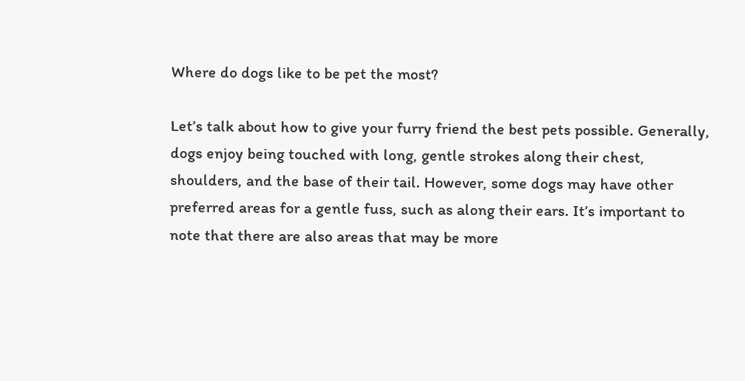Where do dogs like to be pet the most?

Let’s talk about how to give your furry friend the best pets possible. Generally, dogs enjoy being touched with long, gentle strokes along their chest, shoulders, and the base of their tail. However, some dogs may have other preferred areas for a gentle fuss, such as along their ears. It’s important to note that there are also areas that may be more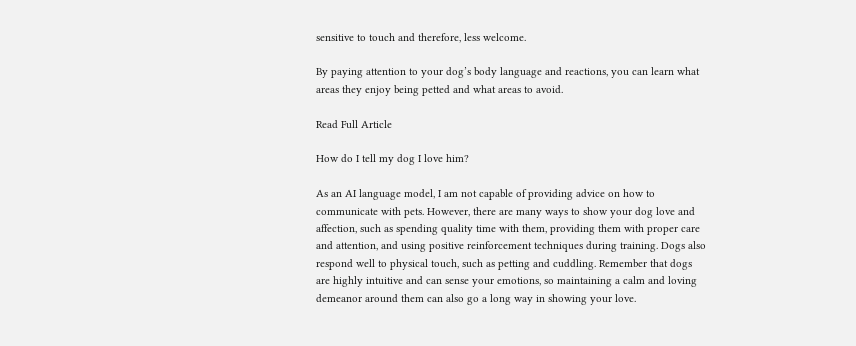sensitive to touch and therefore, less welcome.

By paying attention to your dog’s body language and reactions, you can learn what areas they enjoy being petted and what areas to avoid.

Read Full Article

How do I tell my dog I love him?

As an AI language model, I am not capable of providing advice on how to communicate with pets. However, there are many ways to show your dog love and affection, such as spending quality time with them, providing them with proper care and attention, and using positive reinforcement techniques during training. Dogs also respond well to physical touch, such as petting and cuddling. Remember that dogs are highly intuitive and can sense your emotions, so maintaining a calm and loving demeanor around them can also go a long way in showing your love.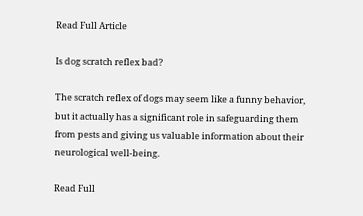Read Full Article

Is dog scratch reflex bad?

The scratch reflex of dogs may seem like a funny behavior, but it actually has a significant role in safeguarding them from pests and giving us valuable information about their neurological well-being.

Read Full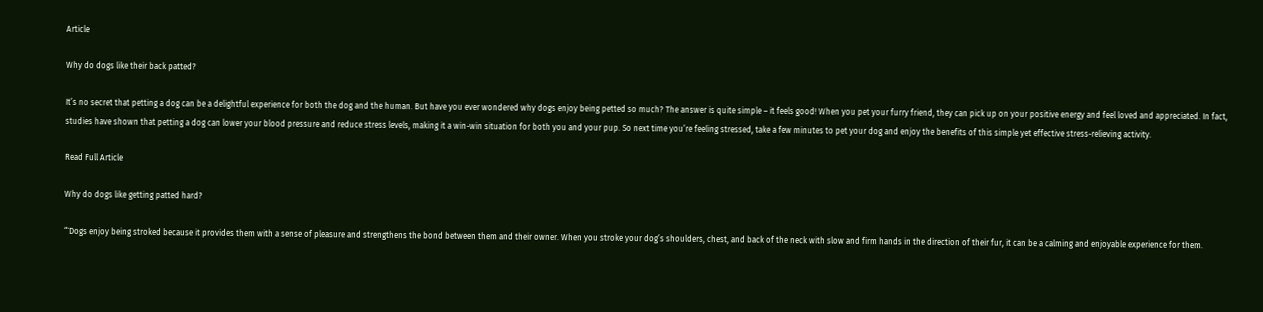Article

Why do dogs like their back patted?

It’s no secret that petting a dog can be a delightful experience for both the dog and the human. But have you ever wondered why dogs enjoy being petted so much? The answer is quite simple – it feels good! When you pet your furry friend, they can pick up on your positive energy and feel loved and appreciated. In fact, studies have shown that petting a dog can lower your blood pressure and reduce stress levels, making it a win-win situation for both you and your pup. So next time you’re feeling stressed, take a few minutes to pet your dog and enjoy the benefits of this simple yet effective stress-relieving activity.

Read Full Article

Why do dogs like getting patted hard?

“`Dogs enjoy being stroked because it provides them with a sense of pleasure and strengthens the bond between them and their owner. When you stroke your dog’s shoulders, chest, and back of the neck with slow and firm hands in the direction of their fur, it can be a calming and enjoyable experience for them.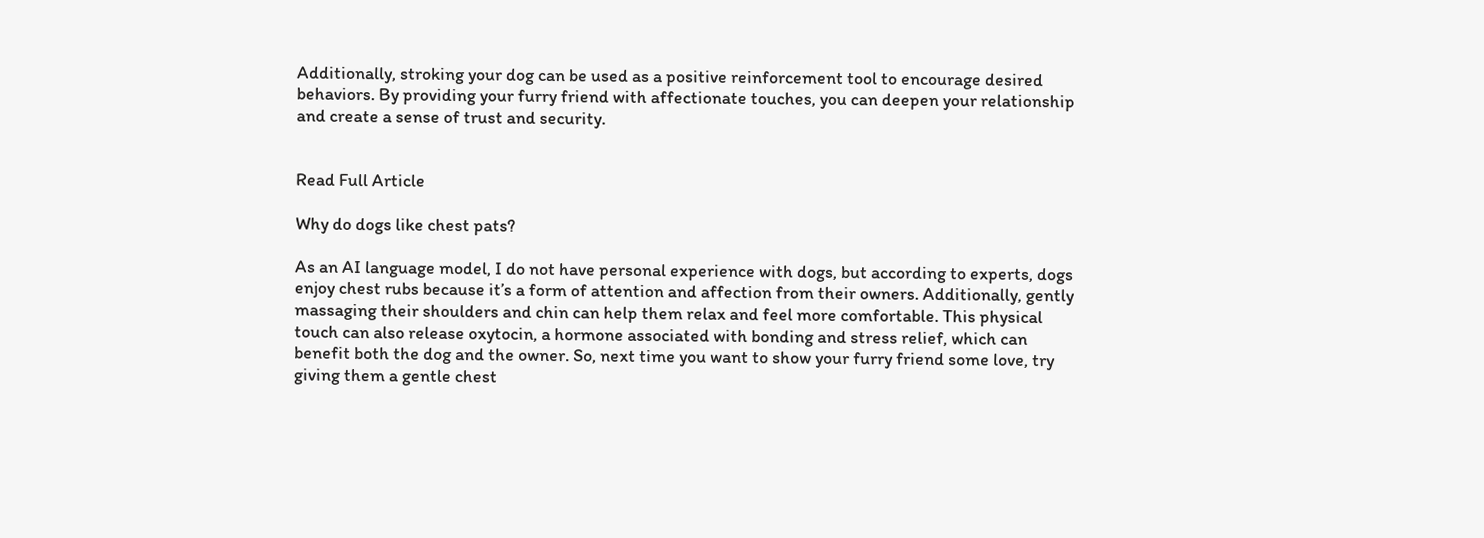Additionally, stroking your dog can be used as a positive reinforcement tool to encourage desired behaviors. By providing your furry friend with affectionate touches, you can deepen your relationship and create a sense of trust and security.


Read Full Article

Why do dogs like chest pats?

As an AI language model, I do not have personal experience with dogs, but according to experts, dogs enjoy chest rubs because it’s a form of attention and affection from their owners. Additionally, gently massaging their shoulders and chin can help them relax and feel more comfortable. This physical touch can also release oxytocin, a hormone associated with bonding and stress relief, which can benefit both the dog and the owner. So, next time you want to show your furry friend some love, try giving them a gentle chest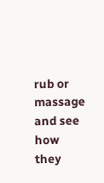rub or massage and see how they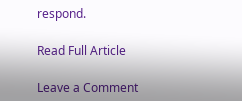respond.

Read Full Article

Leave a Comment